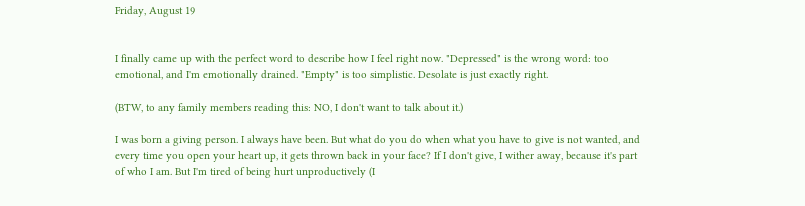Friday, August 19


I finally came up with the perfect word to describe how I feel right now. "Depressed" is the wrong word: too emotional, and I'm emotionally drained. "Empty" is too simplistic. Desolate is just exactly right.

(BTW, to any family members reading this: NO, I don't want to talk about it.)

I was born a giving person. I always have been. But what do you do when what you have to give is not wanted, and every time you open your heart up, it gets thrown back in your face? If I don't give, I wither away, because it's part of who I am. But I'm tired of being hurt unproductively (I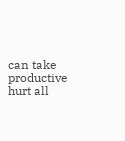can take productive hurt all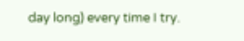day long) every time I try.